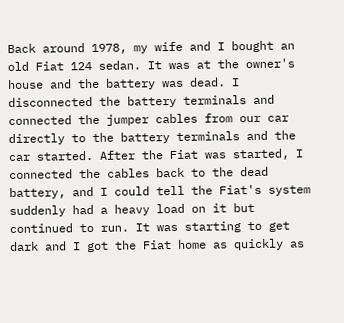Back around 1978, my wife and I bought an old Fiat 124 sedan. It was at the owner's house and the battery was dead. I disconnected the battery terminals and connected the jumper cables from our car directly to the battery terminals and the car started. After the Fiat was started, I connected the cables back to the dead battery, and I could tell the Fiat's system suddenly had a heavy load on it but continued to run. It was starting to get dark and I got the Fiat home as quickly as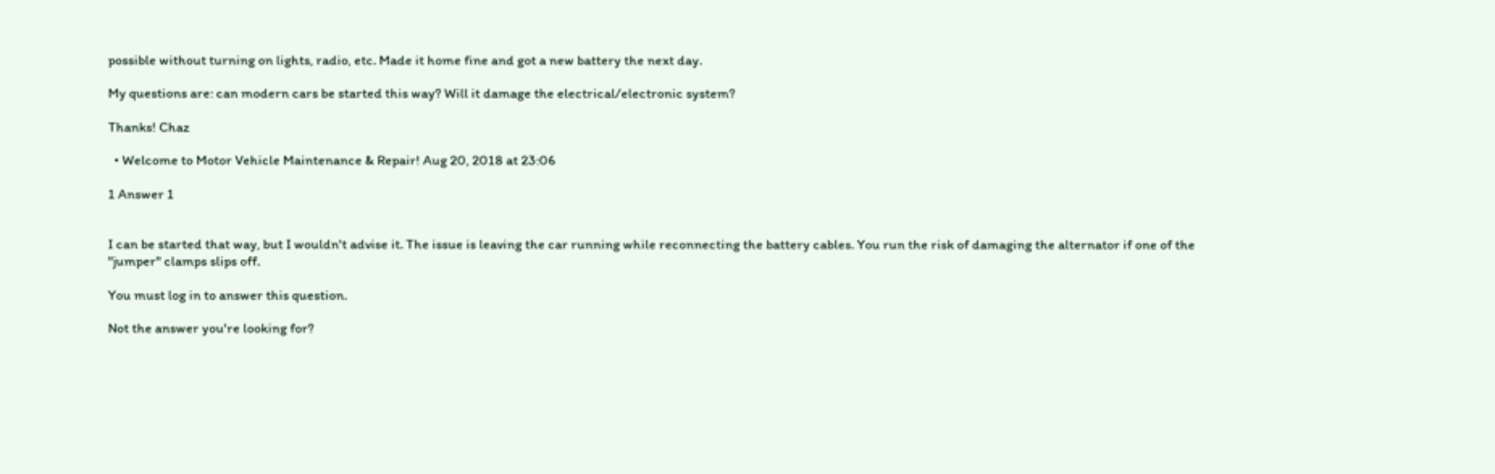possible without turning on lights, radio, etc. Made it home fine and got a new battery the next day.

My questions are: can modern cars be started this way? Will it damage the electrical/electronic system?

Thanks! Chaz

  • Welcome to Motor Vehicle Maintenance & Repair! Aug 20, 2018 at 23:06

1 Answer 1


I can be started that way, but I wouldn't advise it. The issue is leaving the car running while reconnecting the battery cables. You run the risk of damaging the alternator if one of the "jumper" clamps slips off.

You must log in to answer this question.

Not the answer you're looking for?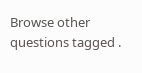Browse other questions tagged .